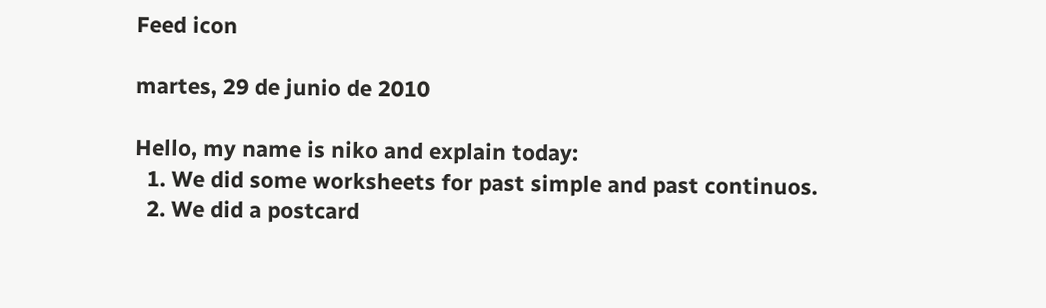Feed icon

martes, 29 de junio de 2010

Hello, my name is niko and explain today:
  1. We did some worksheets for past simple and past continuos.
  2. We did a postcard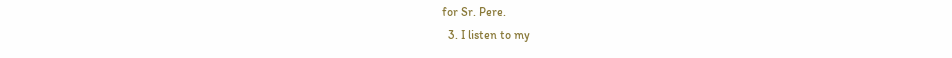for Sr. Pere.
  3. I listen to my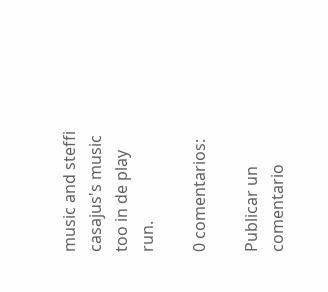music and steffi casajus's music too in de play run.

0 comentarios:

Publicar un comentario